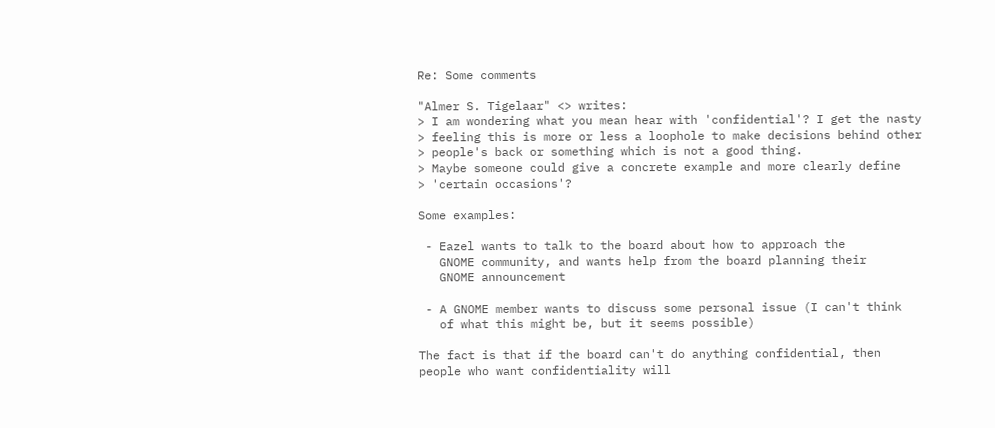Re: Some comments

"Almer S. Tigelaar" <> writes:
> I am wondering what you mean hear with 'confidential'? I get the nasty
> feeling this is more or less a loophole to make decisions behind other
> people's back or something which is not a good thing.
> Maybe someone could give a concrete example and more clearly define
> 'certain occasions'?

Some examples:

 - Eazel wants to talk to the board about how to approach the
   GNOME community, and wants help from the board planning their
   GNOME announcement

 - A GNOME member wants to discuss some personal issue (I can't think
   of what this might be, but it seems possible)

The fact is that if the board can't do anything confidential, then
people who want confidentiality will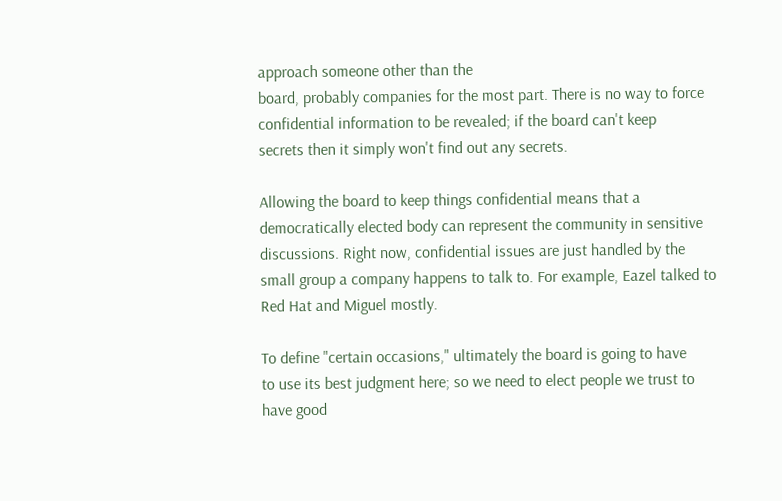approach someone other than the
board, probably companies for the most part. There is no way to force
confidential information to be revealed; if the board can't keep
secrets then it simply won't find out any secrets.

Allowing the board to keep things confidential means that a
democratically elected body can represent the community in sensitive
discussions. Right now, confidential issues are just handled by the
small group a company happens to talk to. For example, Eazel talked to
Red Hat and Miguel mostly.

To define "certain occasions," ultimately the board is going to have
to use its best judgment here; so we need to elect people we trust to
have good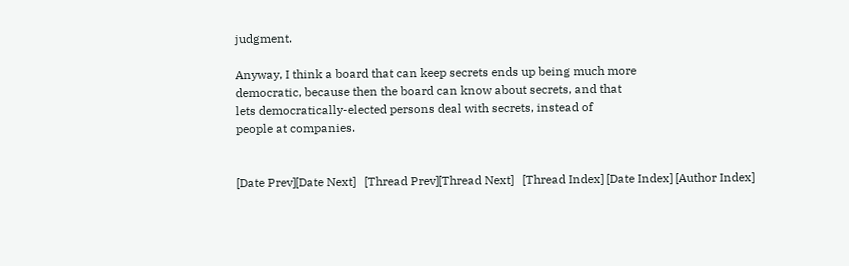judgment.

Anyway, I think a board that can keep secrets ends up being much more
democratic, because then the board can know about secrets, and that
lets democratically-elected persons deal with secrets, instead of
people at companies.


[Date Prev][Date Next]   [Thread Prev][Thread Next]   [Thread Index] [Date Index] [Author Index]